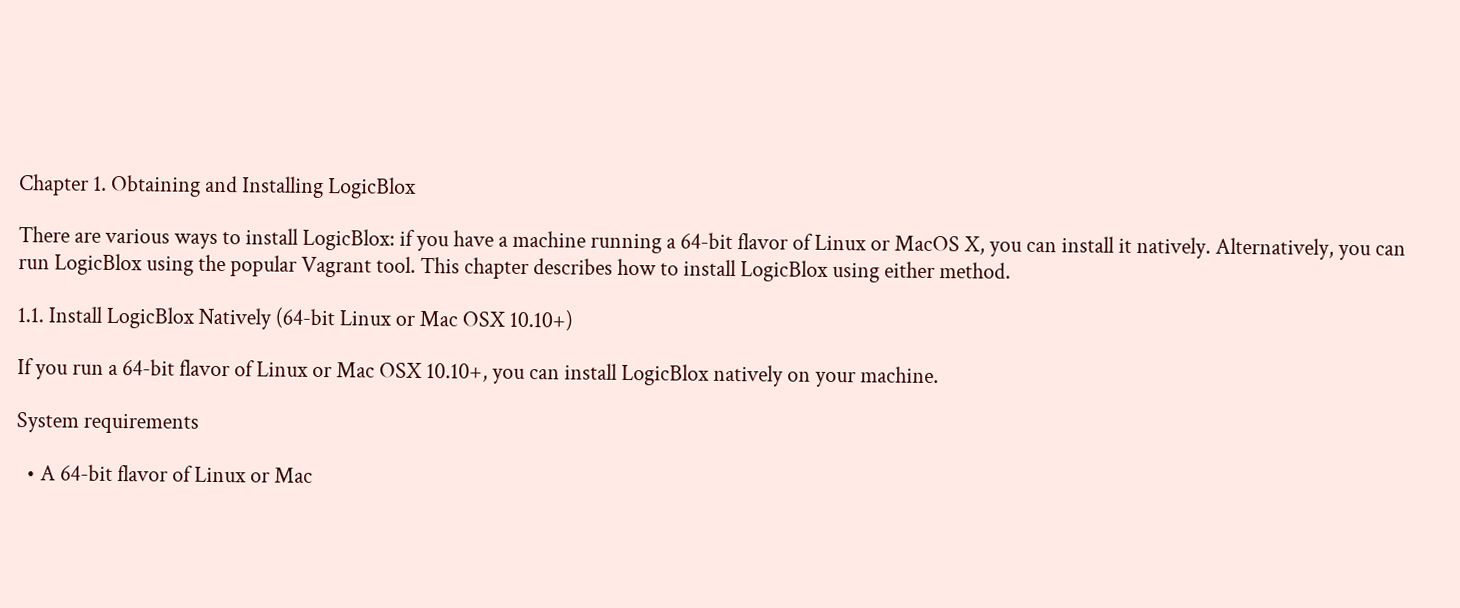Chapter 1. Obtaining and Installing LogicBlox

There are various ways to install LogicBlox: if you have a machine running a 64-bit flavor of Linux or MacOS X, you can install it natively. Alternatively, you can run LogicBlox using the popular Vagrant tool. This chapter describes how to install LogicBlox using either method.

1.1. Install LogicBlox Natively (64-bit Linux or Mac OSX 10.10+)

If you run a 64-bit flavor of Linux or Mac OSX 10.10+, you can install LogicBlox natively on your machine.

System requirements

  • A 64-bit flavor of Linux or Mac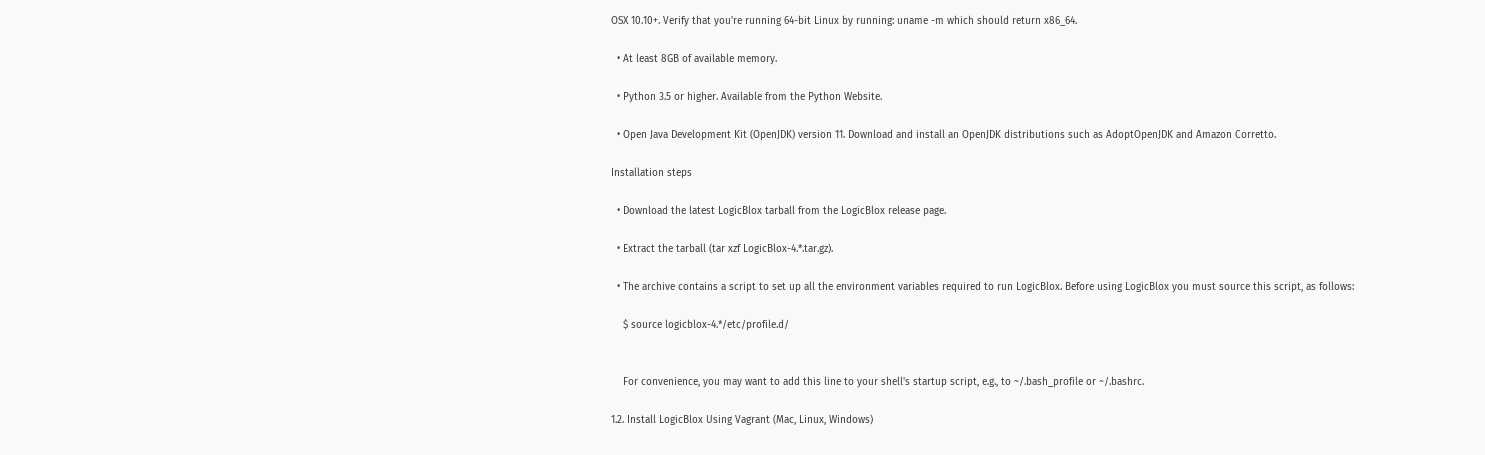OSX 10.10+. Verify that you're running 64-bit Linux by running: uname -m which should return x86_64.

  • At least 8GB of available memory.

  • Python 3.5 or higher. Available from the Python Website.

  • Open Java Development Kit (OpenJDK) version 11. Download and install an OpenJDK distributions such as AdoptOpenJDK and Amazon Corretto.

Installation steps

  • Download the latest LogicBlox tarball from the LogicBlox release page.

  • Extract the tarball (tar xzf LogicBlox-4.*.tar.gz).

  • The archive contains a script to set up all the environment variables required to run LogicBlox. Before using LogicBlox you must source this script, as follows:

    $ source logicblox-4.*/etc/profile.d/


    For convenience, you may want to add this line to your shell's startup script, e.g., to ~/.bash_profile or ~/.bashrc.

1.2. Install LogicBlox Using Vagrant (Mac, Linux, Windows)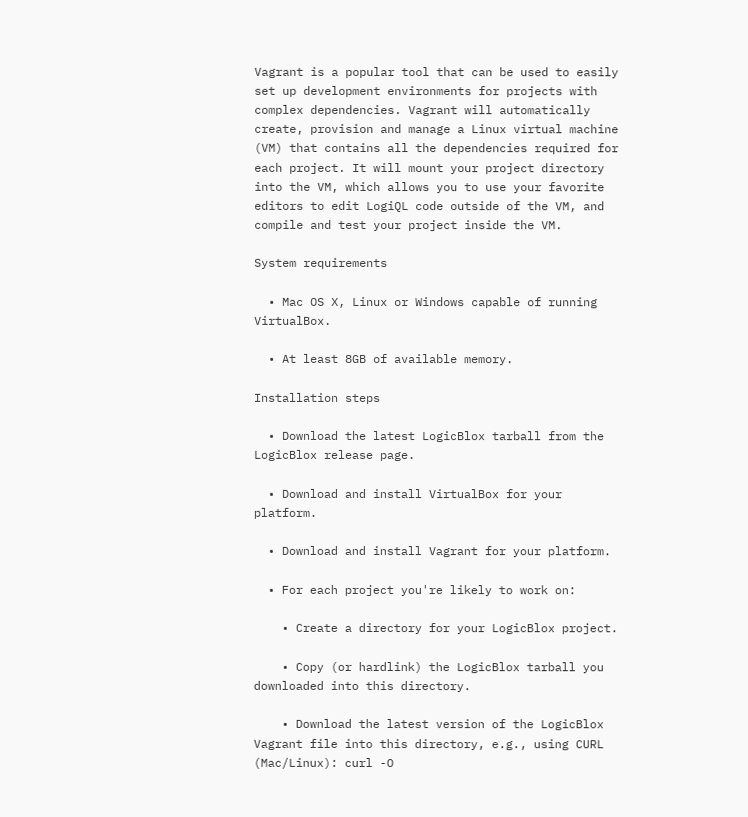Vagrant is a popular tool that can be used to easily set up development environments for projects with complex dependencies. Vagrant will automatically create, provision and manage a Linux virtual machine (VM) that contains all the dependencies required for each project. It will mount your project directory into the VM, which allows you to use your favorite editors to edit LogiQL code outside of the VM, and compile and test your project inside the VM.

System requirements

  • Mac OS X, Linux or Windows capable of running VirtualBox.

  • At least 8GB of available memory.

Installation steps

  • Download the latest LogicBlox tarball from the LogicBlox release page.

  • Download and install VirtualBox for your platform.

  • Download and install Vagrant for your platform.

  • For each project you're likely to work on:

    • Create a directory for your LogicBlox project.

    • Copy (or hardlink) the LogicBlox tarball you downloaded into this directory.

    • Download the latest version of the LogicBlox Vagrant file into this directory, e.g., using CURL (Mac/Linux): curl -O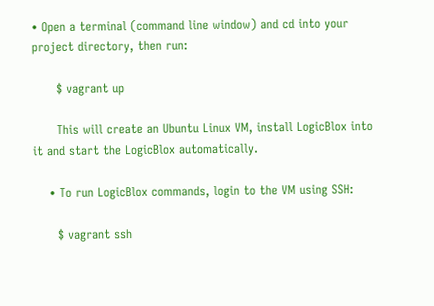• Open a terminal (command line window) and cd into your project directory, then run:

      $ vagrant up

      This will create an Ubuntu Linux VM, install LogicBlox into it and start the LogicBlox automatically.

    • To run LogicBlox commands, login to the VM using SSH:

      $ vagrant ssh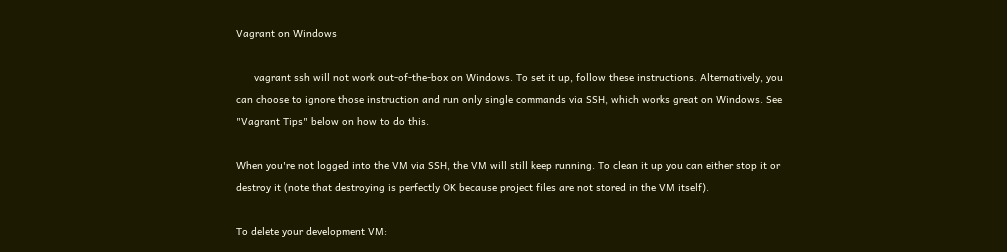Vagrant on Windows

      vagrant ssh will not work out-of-the-box on Windows. To set it up, follow these instructions. Alternatively, you can choose to ignore those instruction and run only single commands via SSH, which works great on Windows. See "Vagrant Tips" below on how to do this.

When you're not logged into the VM via SSH, the VM will still keep running. To clean it up you can either stop it or destroy it (note that destroying is perfectly OK because project files are not stored in the VM itself).

To delete your development VM: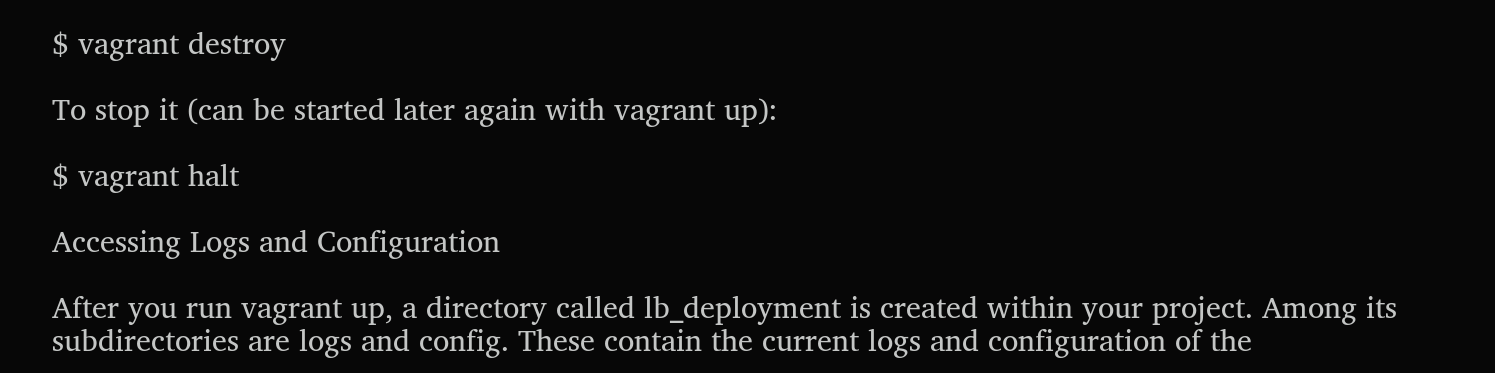$ vagrant destroy

To stop it (can be started later again with vagrant up):

$ vagrant halt

Accessing Logs and Configuration

After you run vagrant up, a directory called lb_deployment is created within your project. Among its subdirectories are logs and config. These contain the current logs and configuration of the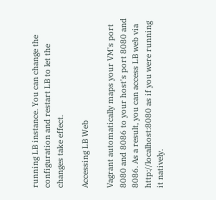running LB instance. You can change the configuration and restart LB to let the changes take effect.

Accessing LB Web

Vagrant automatically maps your VM's port 8080 and 8086 to your host's port 8080 and 8086. As a result, you can access LB web via http://localhost:8080 as if you were running it natively.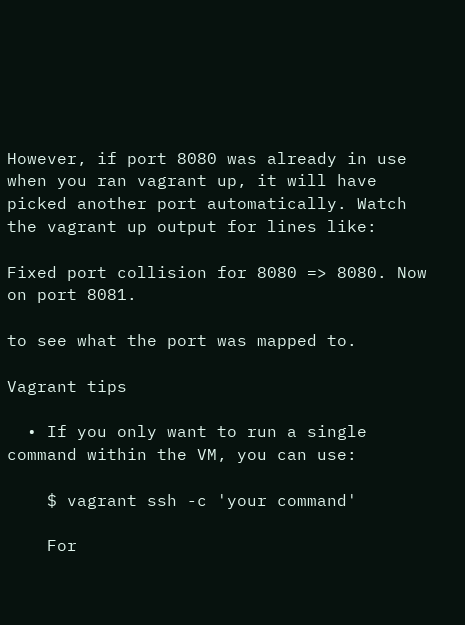However, if port 8080 was already in use when you ran vagrant up, it will have picked another port automatically. Watch the vagrant up output for lines like:

Fixed port collision for 8080 => 8080. Now on port 8081.

to see what the port was mapped to.

Vagrant tips

  • If you only want to run a single command within the VM, you can use:

    $ vagrant ssh -c 'your command'

    For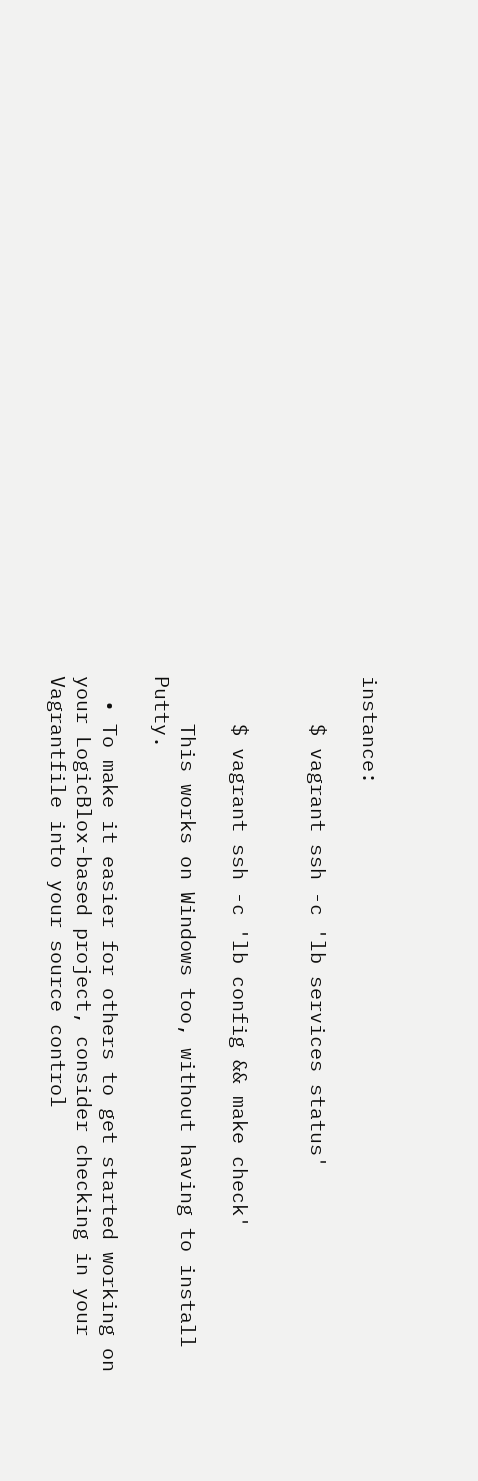instance:

    $ vagrant ssh -c 'lb services status'


    $ vagrant ssh -c 'lb config && make check'

    This works on Windows too, without having to install Putty.

  • To make it easier for others to get started working on your LogicBlox-based project, consider checking in your Vagrantfile into your source control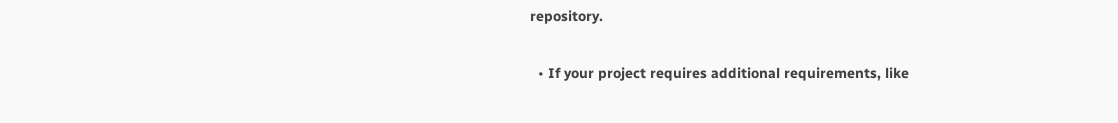repository.

  • If your project requires additional requirements, like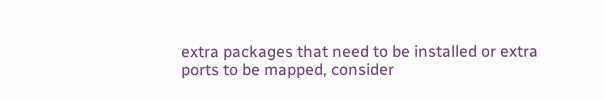extra packages that need to be installed or extra ports to be mapped, consider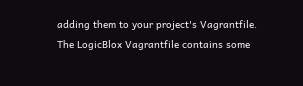adding them to your project's Vagrantfile. The LogicBlox Vagrantfile contains some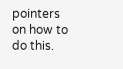pointers on how to do this.